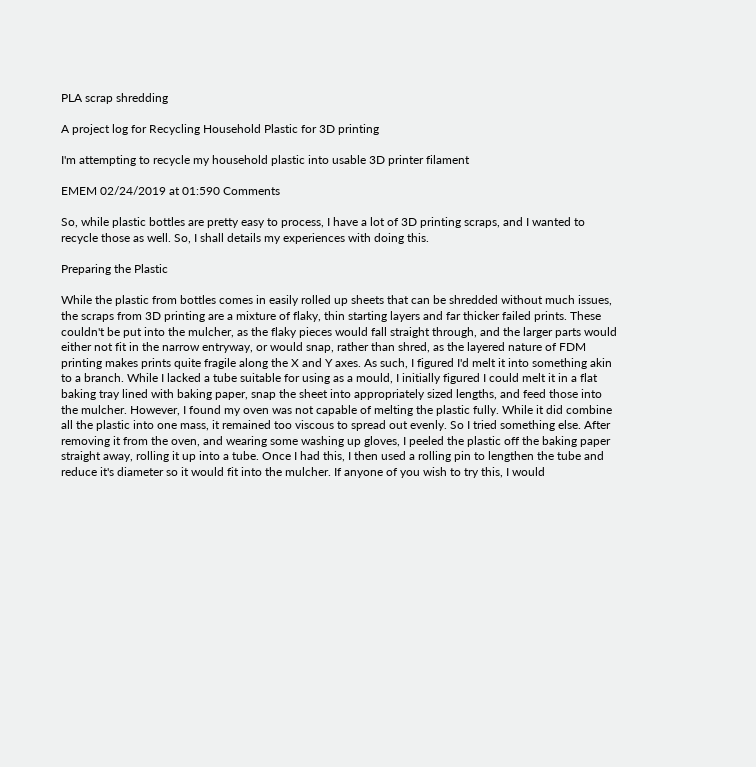PLA scrap shredding

A project log for Recycling Household Plastic for 3D printing

I'm attempting to recycle my household plastic into usable 3D printer filament

EMEM 02/24/2019 at 01:590 Comments

So, while plastic bottles are pretty easy to process, I have a lot of 3D printing scraps, and I wanted to recycle those as well. So, I shall details my experiences with doing this.

Preparing the Plastic

While the plastic from bottles comes in easily rolled up sheets that can be shredded without much issues, the scraps from 3D printing are a mixture of flaky, thin starting layers and far thicker failed prints. These couldn't be put into the mulcher, as the flaky pieces would fall straight through, and the larger parts would either not fit in the narrow entryway, or would snap, rather than shred, as the layered nature of FDM printing makes prints quite fragile along the X and Y axes. As such, I figured I'd melt it into something akin to a branch. While I lacked a tube suitable for using as a mould, I initially figured I could melt it in a flat baking tray lined with baking paper, snap the sheet into appropriately sized lengths, and feed those into the mulcher. However, I found my oven was not capable of melting the plastic fully. While it did combine all the plastic into one mass, it remained too viscous to spread out evenly. So I tried something else. After removing it from the oven, and wearing some washing up gloves, I peeled the plastic off the baking paper straight away, rolling it up into a tube. Once I had this, I then used a rolling pin to lengthen the tube and reduce it's diameter so it would fit into the mulcher. If anyone of you wish to try this, I would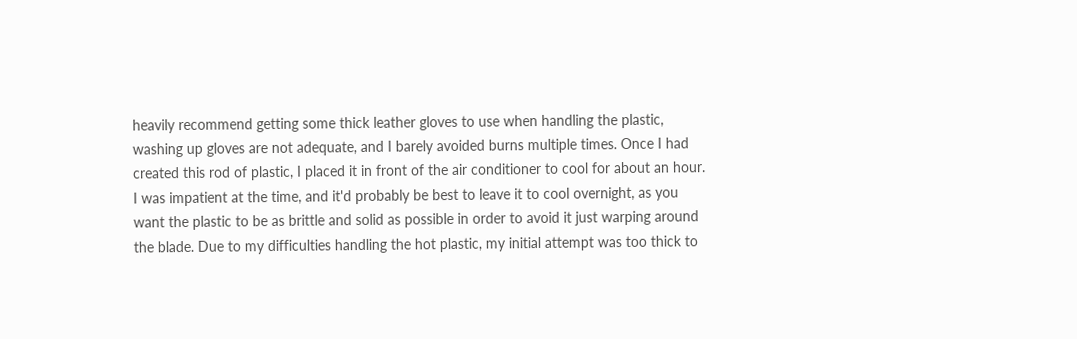heavily recommend getting some thick leather gloves to use when handling the plastic, washing up gloves are not adequate, and I barely avoided burns multiple times. Once I had created this rod of plastic, I placed it in front of the air conditioner to cool for about an hour. I was impatient at the time, and it'd probably be best to leave it to cool overnight, as you want the plastic to be as brittle and solid as possible in order to avoid it just warping around the blade. Due to my difficulties handling the hot plastic, my initial attempt was too thick to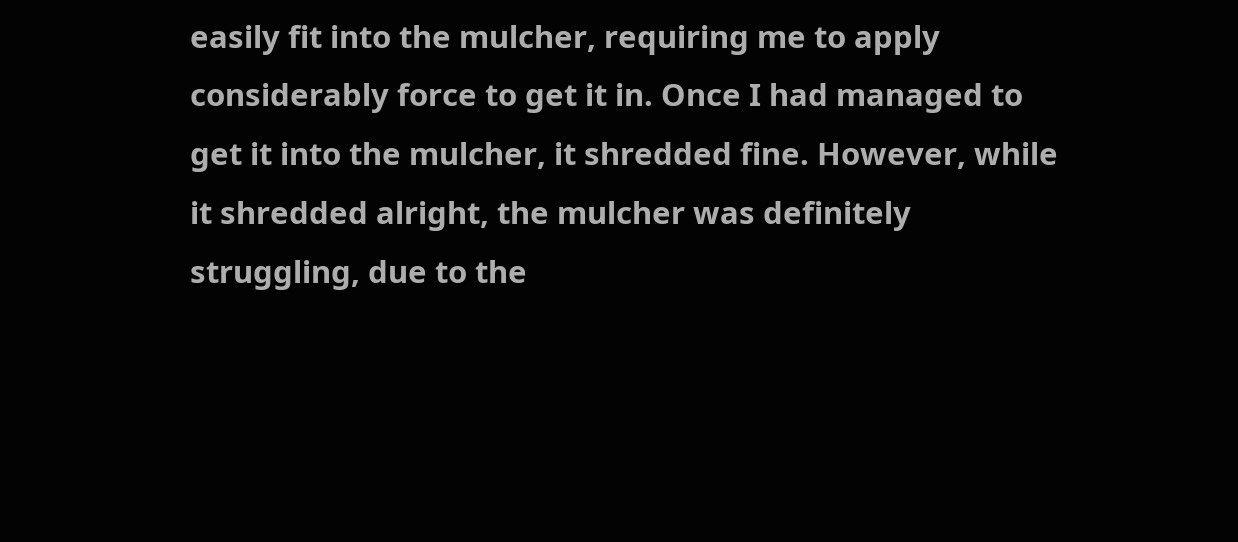easily fit into the mulcher, requiring me to apply considerably force to get it in. Once I had managed to get it into the mulcher, it shredded fine. However, while it shredded alright, the mulcher was definitely struggling, due to the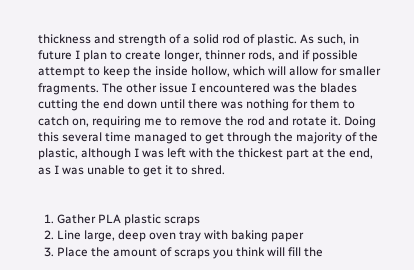thickness and strength of a solid rod of plastic. As such, in future I plan to create longer, thinner rods, and if possible attempt to keep the inside hollow, which will allow for smaller fragments. The other issue I encountered was the blades cutting the end down until there was nothing for them to catch on, requiring me to remove the rod and rotate it. Doing this several time managed to get through the majority of the plastic, although I was left with the thickest part at the end, as I was unable to get it to shred.


  1. Gather PLA plastic scraps
  2. Line large, deep oven tray with baking paper
  3. Place the amount of scraps you think will fill the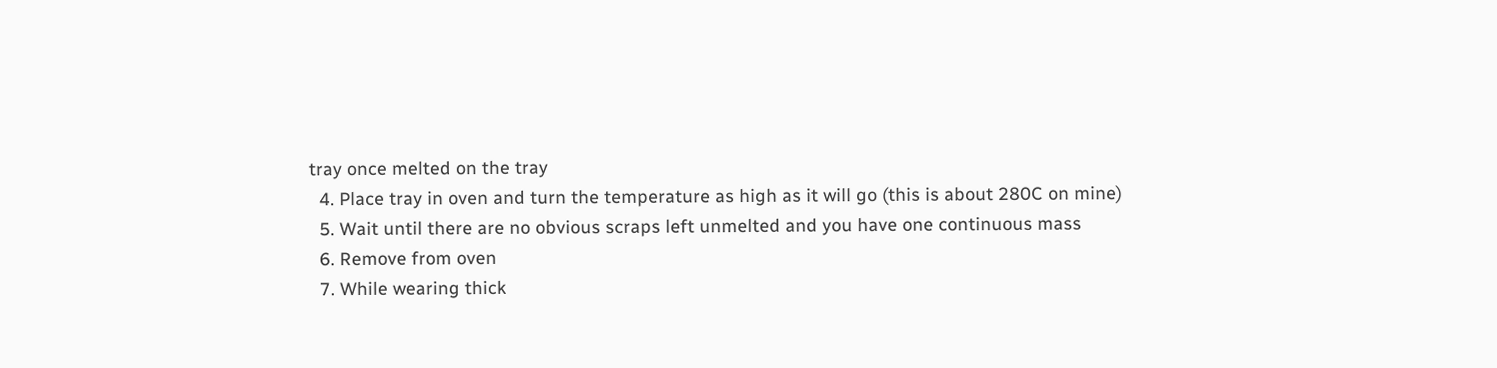tray once melted on the tray
  4. Place tray in oven and turn the temperature as high as it will go (this is about 280C on mine)
  5. Wait until there are no obvious scraps left unmelted and you have one continuous mass
  6. Remove from oven
  7. While wearing thick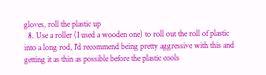gloves, roll the plastic up
  8. Use a roller (I used a wooden one) to roll out the roll of plastic into a long rod, I'd recommend being pretty aggressive with this and getting it as thin as possible before the plastic cools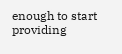enough to start providing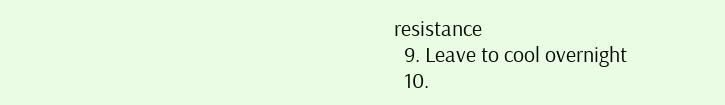resistance
  9. Leave to cool overnight
  10.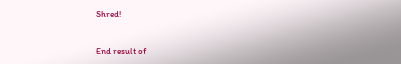Shred!


End result of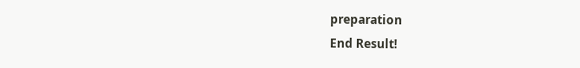preparation
End Result!